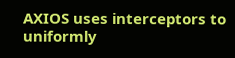AXIOS uses interceptors to uniformly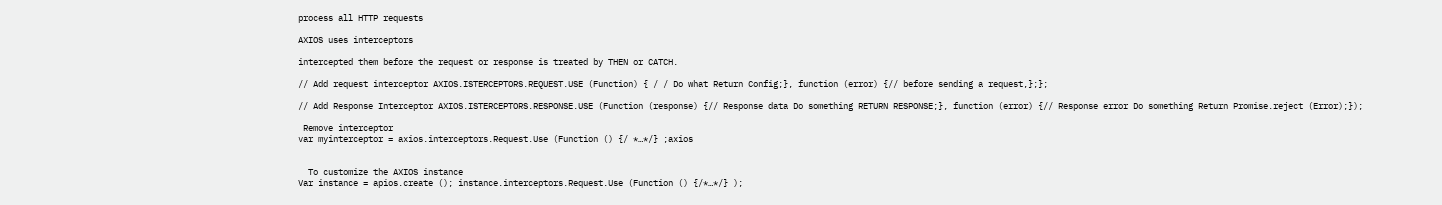process all HTTP requests

AXIOS uses interceptors

intercepted them before the request or response is treated by THEN or CATCH.

// Add request interceptor AXIOS.ISTERCEPTORS.REQUEST.USE (Function) { / / Do what Return Config;}, function (error) {// before sending a request,};};

// Add Response Interceptor AXIOS.ISTERCEPTORS.RESPONSE.USE (Function (response) {// Response data Do something RETURN RESPONSE;}, function (error) {// Response error Do something Return Promise.reject (Error);});

 Remove interceptor
var myinterceptor = axios.interceptors.Request.Use (Function () {/ *…*/} ;axios


  To customize the AXIOS instance
Var instance = apios.create (); instance.interceptors.Request.Use (Function () {/*…*/} );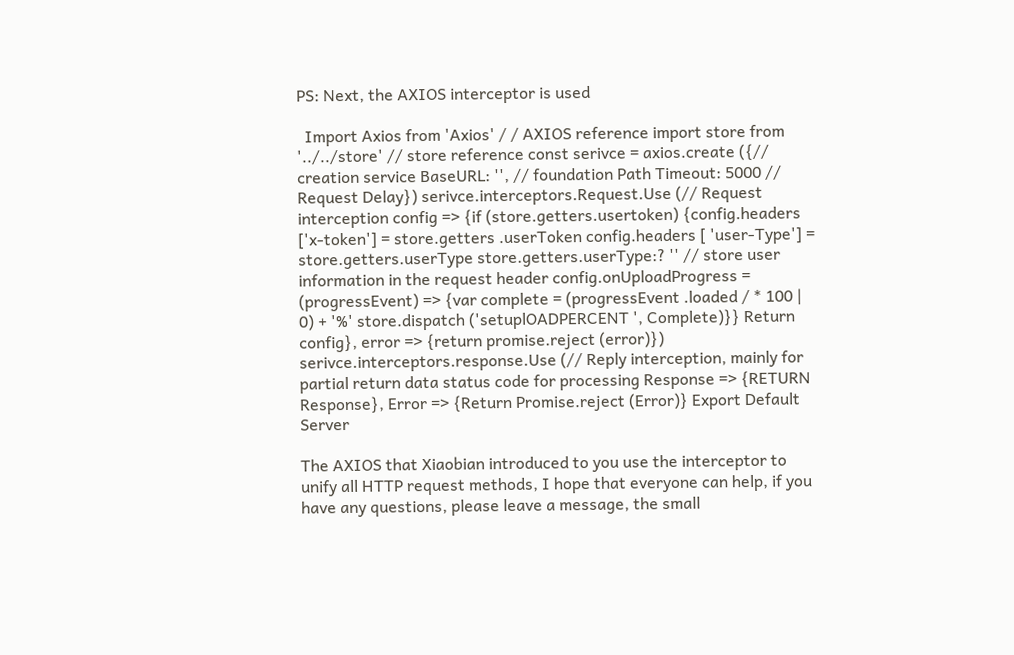PS: Next, the AXIOS interceptor is used

  Import Axios from 'Axios' / / AXIOS reference import store from '../../store' // store reference const serivce = axios.create ({// creation service BaseURL: '', // foundation Path Timeout: 5000 // Request Delay}) serivce.interceptors.Request.Use (// Request interception config => {if (store.getters.usertoken) {config.headers ['x-token'] = store.getters .userToken config.headers [ 'user-Type'] = store.getters.userType store.getters.userType:? '' // store user information in the request header config.onUploadProgress = (progressEvent) => {var complete = (progressEvent .loaded / * 100 | 0) + '%' store.dispatch ('setuplOADPERCENT ', Complete)}} Return config}, error => {return promise.reject (error)}) serivce.interceptors.response.Use (// Reply interception, mainly for partial return data status code for processing Response => {RETURN Response}, Error => {Return Promise.reject (Error)} Export Default Server

The AXIOS that Xiaobian introduced to you use the interceptor to unify all HTTP request methods, I hope that everyone can help, if you have any questions, please leave a message, the small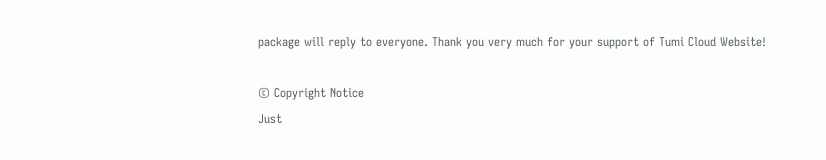package will reply to everyone. Thank you very much for your support of Tumi Cloud Website!

© Copyright Notice
Just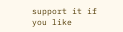support it if you like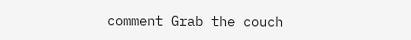comment Grab the couch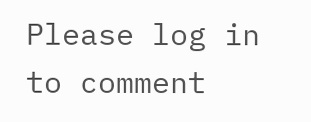Please log in to comment